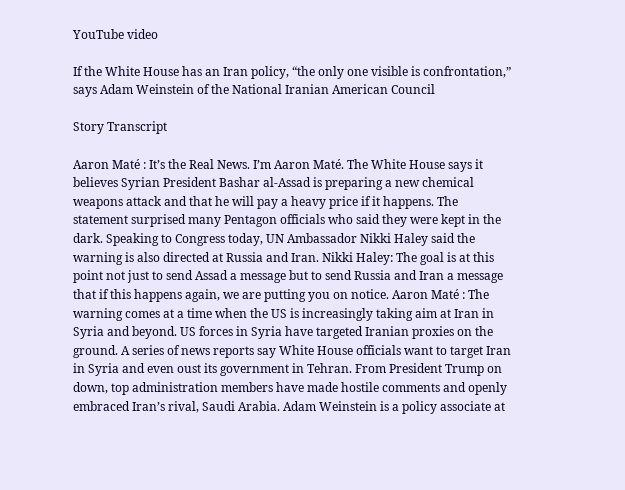YouTube video

If the White House has an Iran policy, “the only one visible is confrontation,” says Adam Weinstein of the National Iranian American Council

Story Transcript

Aaron Maté : It’s the Real News. I’m Aaron Maté. The White House says it believes Syrian President Bashar al-Assad is preparing a new chemical weapons attack and that he will pay a heavy price if it happens. The statement surprised many Pentagon officials who said they were kept in the dark. Speaking to Congress today, UN Ambassador Nikki Haley said the warning is also directed at Russia and Iran. Nikki Haley: The goal is at this point not just to send Assad a message but to send Russia and Iran a message that if this happens again, we are putting you on notice. Aaron Maté : The warning comes at a time when the US is increasingly taking aim at Iran in Syria and beyond. US forces in Syria have targeted Iranian proxies on the ground. A series of news reports say White House officials want to target Iran in Syria and even oust its government in Tehran. From President Trump on down, top administration members have made hostile comments and openly embraced Iran’s rival, Saudi Arabia. Adam Weinstein is a policy associate at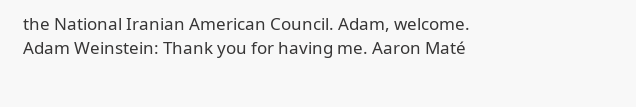the National Iranian American Council. Adam, welcome. Adam Weinstein: Thank you for having me. Aaron Maté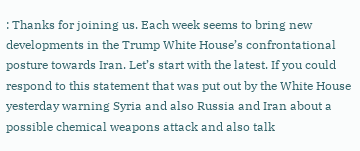: Thanks for joining us. Each week seems to bring new developments in the Trump White House’s confrontational posture towards Iran. Let’s start with the latest. If you could respond to this statement that was put out by the White House yesterday warning Syria and also Russia and Iran about a possible chemical weapons attack and also talk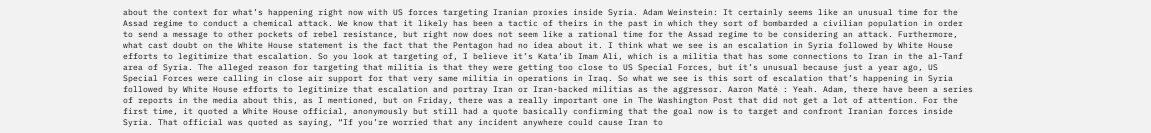about the context for what’s happening right now with US forces targeting Iranian proxies inside Syria. Adam Weinstein: It certainly seems like an unusual time for the Assad regime to conduct a chemical attack. We know that it likely has been a tactic of theirs in the past in which they sort of bombarded a civilian population in order to send a message to other pockets of rebel resistance, but right now does not seem like a rational time for the Assad regime to be considering an attack. Furthermore, what cast doubt on the White House statement is the fact that the Pentagon had no idea about it. I think what we see is an escalation in Syria followed by White House efforts to legitimize that escalation. So you look at targeting of, I believe it’s Kata’ib Imam Ali, which is a militia that has some connections to Iran in the al-Tanf area of Syria. The alleged reason for targeting that militia is that they were getting too close to US Special Forces, but it’s unusual because just a year ago, US Special Forces were calling in close air support for that very same militia in operations in Iraq. So what we see is this sort of escalation that’s happening in Syria followed by White House efforts to legitimize that escalation and portray Iran or Iran-backed militias as the aggressor. Aaron Maté : Yeah. Adam, there have been a series of reports in the media about this, as I mentioned, but on Friday, there was a really important one in The Washington Post that did not get a lot of attention. For the first time, it quoted a White House official, anonymously but still had a quote basically confirming that the goal now is to target and confront Iranian forces inside Syria. That official was quoted as saying, “If you’re worried that any incident anywhere could cause Iran to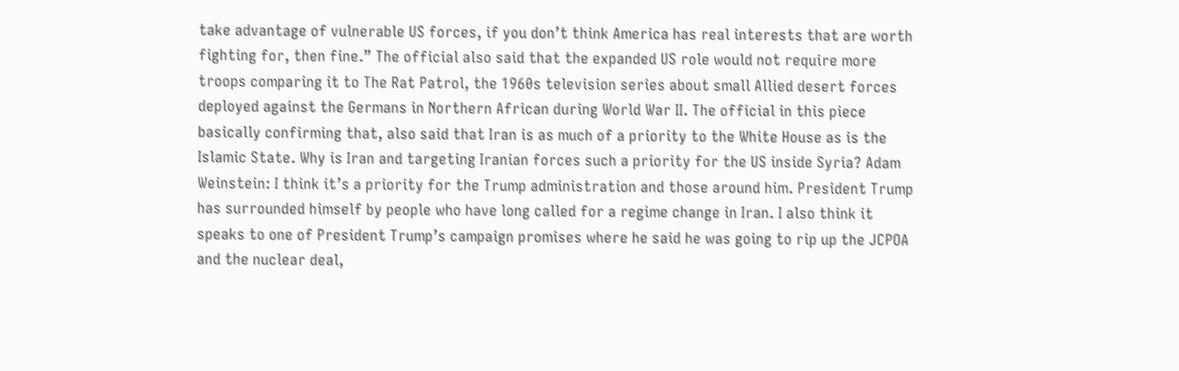take advantage of vulnerable US forces, if you don’t think America has real interests that are worth fighting for, then fine.” The official also said that the expanded US role would not require more troops comparing it to The Rat Patrol, the 1960s television series about small Allied desert forces deployed against the Germans in Northern African during World War II. The official in this piece basically confirming that, also said that Iran is as much of a priority to the White House as is the Islamic State. Why is Iran and targeting Iranian forces such a priority for the US inside Syria? Adam Weinstein: I think it’s a priority for the Trump administration and those around him. President Trump has surrounded himself by people who have long called for a regime change in Iran. I also think it speaks to one of President Trump’s campaign promises where he said he was going to rip up the JCPOA and the nuclear deal,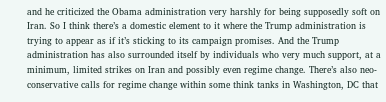and he criticized the Obama administration very harshly for being supposedly soft on Iran. So I think there’s a domestic element to it where the Trump administration is trying to appear as if it’s sticking to its campaign promises. And the Trump administration has also surrounded itself by individuals who very much support, at a minimum, limited strikes on Iran and possibly even regime change. There’s also neo-conservative calls for regime change within some think tanks in Washington, DC that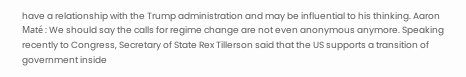have a relationship with the Trump administration and may be influential to his thinking. Aaron Maté : We should say the calls for regime change are not even anonymous anymore. Speaking recently to Congress, Secretary of State Rex Tillerson said that the US supports a transition of government inside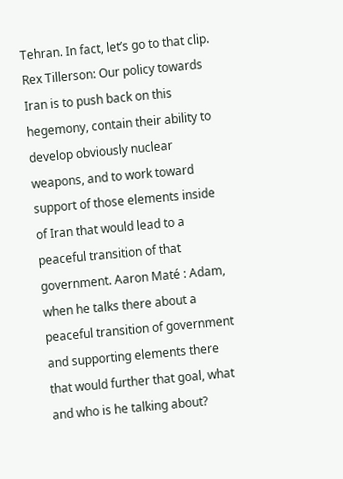Tehran. In fact, let’s go to that clip. Rex Tillerson: Our policy towards Iran is to push back on this hegemony, contain their ability to develop obviously nuclear weapons, and to work toward support of those elements inside of Iran that would lead to a peaceful transition of that government. Aaron Maté : Adam, when he talks there about a peaceful transition of government and supporting elements there that would further that goal, what and who is he talking about?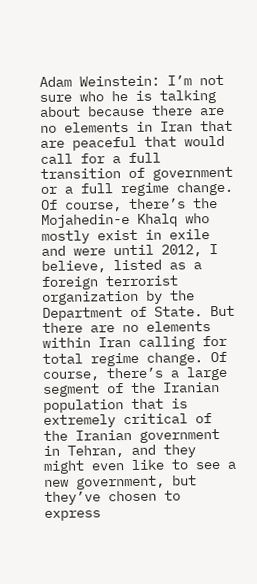Adam Weinstein: I’m not sure who he is talking about because there are no elements in Iran that are peaceful that would call for a full transition of government or a full regime change. Of course, there’s the Mojahedin-e Khalq who mostly exist in exile and were until 2012, I believe, listed as a foreign terrorist organization by the Department of State. But there are no elements within Iran calling for total regime change. Of course, there’s a large segment of the Iranian population that is extremely critical of the Iranian government in Tehran, and they might even like to see a new government, but they’ve chosen to express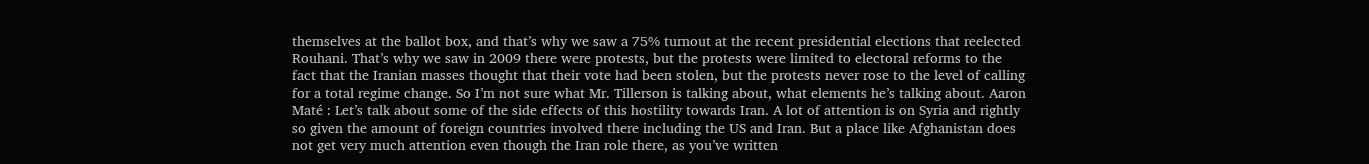themselves at the ballot box, and that’s why we saw a 75% turnout at the recent presidential elections that reelected Rouhani. That’s why we saw in 2009 there were protests, but the protests were limited to electoral reforms to the fact that the Iranian masses thought that their vote had been stolen, but the protests never rose to the level of calling for a total regime change. So I’m not sure what Mr. Tillerson is talking about, what elements he’s talking about. Aaron Maté : Let’s talk about some of the side effects of this hostility towards Iran. A lot of attention is on Syria and rightly so given the amount of foreign countries involved there including the US and Iran. But a place like Afghanistan does not get very much attention even though the Iran role there, as you’ve written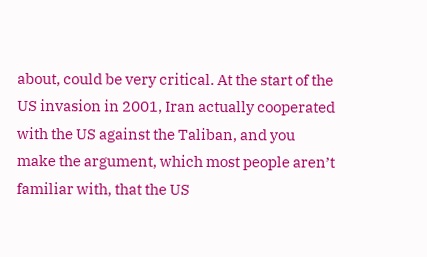about, could be very critical. At the start of the US invasion in 2001, Iran actually cooperated with the US against the Taliban, and you make the argument, which most people aren’t familiar with, that the US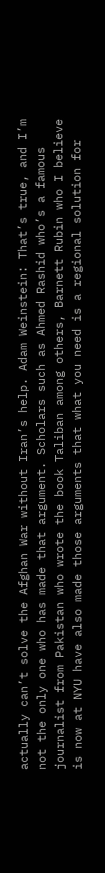actually can’t solve the Afghan War without Iran’s help. Adam Weinstein: That’s true, and I’m not the only one who has made that argument. Scholars such as Ahmed Rashid who’s a famous journalist from Pakistan who wrote the book Taliban among others, Barnett Rubin who I believe is now at NYU have also made those arguments that what you need is a regional solution for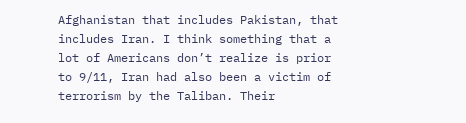Afghanistan that includes Pakistan, that includes Iran. I think something that a lot of Americans don’t realize is prior to 9/11, Iran had also been a victim of terrorism by the Taliban. Their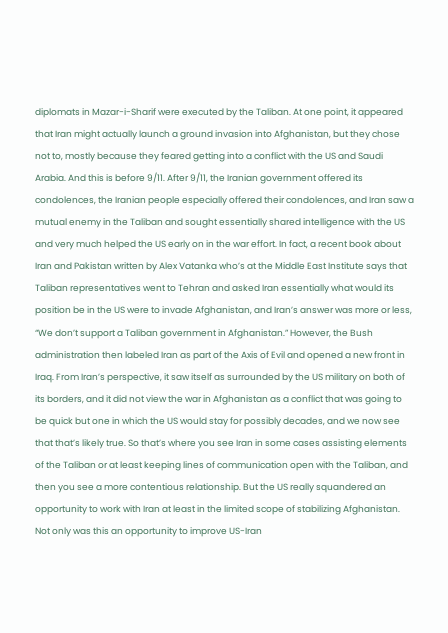diplomats in Mazar-i-Sharif were executed by the Taliban. At one point, it appeared that Iran might actually launch a ground invasion into Afghanistan, but they chose not to, mostly because they feared getting into a conflict with the US and Saudi Arabia. And this is before 9/11. After 9/11, the Iranian government offered its condolences, the Iranian people especially offered their condolences, and Iran saw a mutual enemy in the Taliban and sought essentially shared intelligence with the US and very much helped the US early on in the war effort. In fact, a recent book about Iran and Pakistan written by Alex Vatanka who’s at the Middle East Institute says that Taliban representatives went to Tehran and asked Iran essentially what would its position be in the US were to invade Afghanistan, and Iran’s answer was more or less, “We don’t support a Taliban government in Afghanistan.” However, the Bush administration then labeled Iran as part of the Axis of Evil and opened a new front in Iraq. From Iran’s perspective, it saw itself as surrounded by the US military on both of its borders, and it did not view the war in Afghanistan as a conflict that was going to be quick but one in which the US would stay for possibly decades, and we now see that that’s likely true. So that’s where you see Iran in some cases assisting elements of the Taliban or at least keeping lines of communication open with the Taliban, and then you see a more contentious relationship. But the US really squandered an opportunity to work with Iran at least in the limited scope of stabilizing Afghanistan. Not only was this an opportunity to improve US-Iran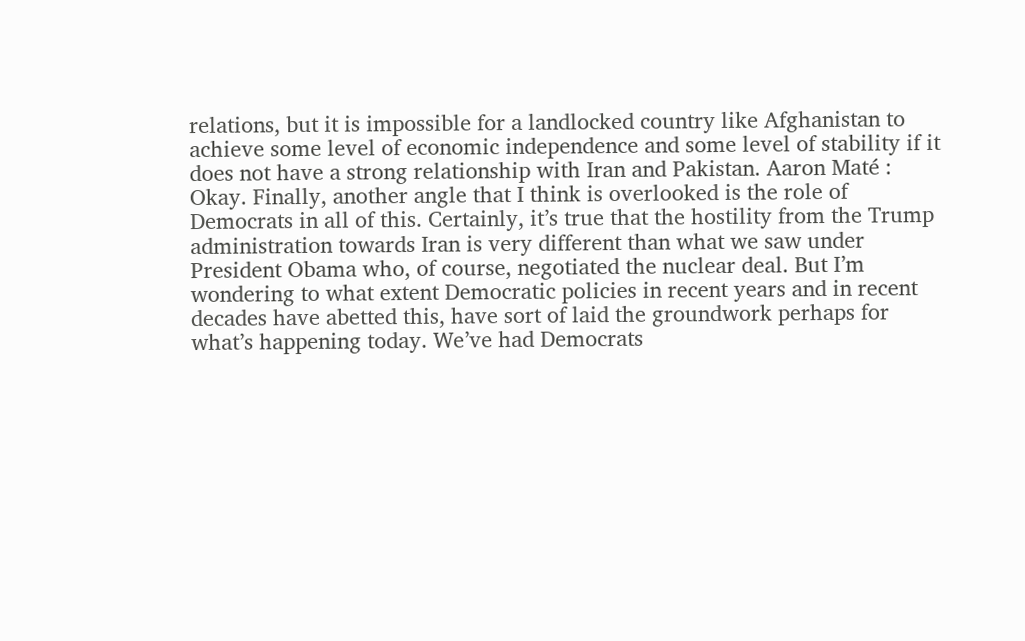relations, but it is impossible for a landlocked country like Afghanistan to achieve some level of economic independence and some level of stability if it does not have a strong relationship with Iran and Pakistan. Aaron Maté : Okay. Finally, another angle that I think is overlooked is the role of Democrats in all of this. Certainly, it’s true that the hostility from the Trump administration towards Iran is very different than what we saw under President Obama who, of course, negotiated the nuclear deal. But I’m wondering to what extent Democratic policies in recent years and in recent decades have abetted this, have sort of laid the groundwork perhaps for what’s happening today. We’ve had Democrats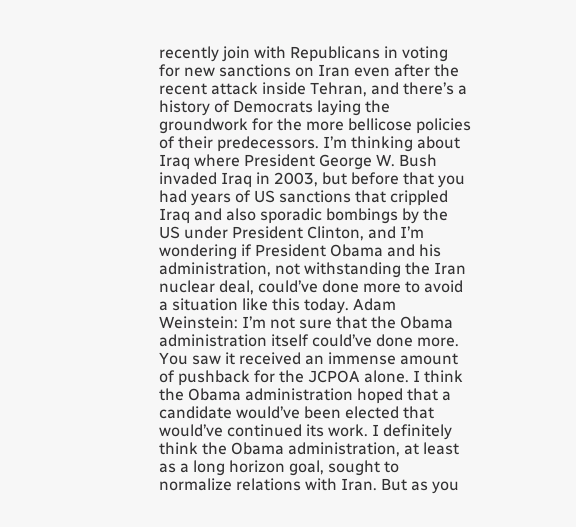recently join with Republicans in voting for new sanctions on Iran even after the recent attack inside Tehran, and there’s a history of Democrats laying the groundwork for the more bellicose policies of their predecessors. I’m thinking about Iraq where President George W. Bush invaded Iraq in 2003, but before that you had years of US sanctions that crippled Iraq and also sporadic bombings by the US under President Clinton, and I’m wondering if President Obama and his administration, not withstanding the Iran nuclear deal, could’ve done more to avoid a situation like this today. Adam Weinstein: I’m not sure that the Obama administration itself could’ve done more. You saw it received an immense amount of pushback for the JCPOA alone. I think the Obama administration hoped that a candidate would’ve been elected that would’ve continued its work. I definitely think the Obama administration, at least as a long horizon goal, sought to normalize relations with Iran. But as you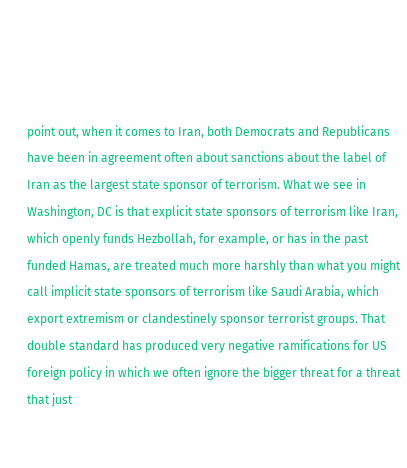point out, when it comes to Iran, both Democrats and Republicans have been in agreement often about sanctions about the label of Iran as the largest state sponsor of terrorism. What we see in Washington, DC is that explicit state sponsors of terrorism like Iran, which openly funds Hezbollah, for example, or has in the past funded Hamas, are treated much more harshly than what you might call implicit state sponsors of terrorism like Saudi Arabia, which export extremism or clandestinely sponsor terrorist groups. That double standard has produced very negative ramifications for US foreign policy in which we often ignore the bigger threat for a threat that just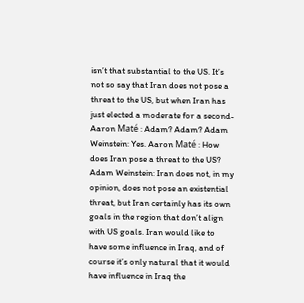isn’t that substantial to the US. It’s not so say that Iran does not pose a threat to the US, but when Iran has just elected a moderate for a second- Aaron Maté : Adam? Adam? Adam Weinstein: Yes. Aaron Maté : How does Iran pose a threat to the US? Adam Weinstein: Iran does not, in my opinion, does not pose an existential threat, but Iran certainly has its own goals in the region that don’t align with US goals. Iran would like to have some influence in Iraq, and of course it’s only natural that it would have influence in Iraq the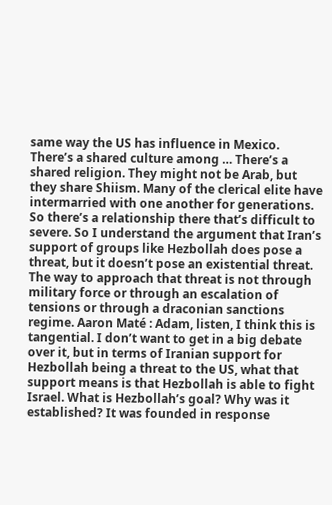same way the US has influence in Mexico. There’s a shared culture among … There’s a shared religion. They might not be Arab, but they share Shiism. Many of the clerical elite have intermarried with one another for generations. So there’s a relationship there that’s difficult to severe. So I understand the argument that Iran’s support of groups like Hezbollah does pose a threat, but it doesn’t pose an existential threat. The way to approach that threat is not through military force or through an escalation of tensions or through a draconian sanctions regime. Aaron Maté : Adam, listen, I think this is tangential. I don’t want to get in a big debate over it, but in terms of Iranian support for Hezbollah being a threat to the US, what that support means is that Hezbollah is able to fight Israel. What is Hezbollah’s goal? Why was it established? It was founded in response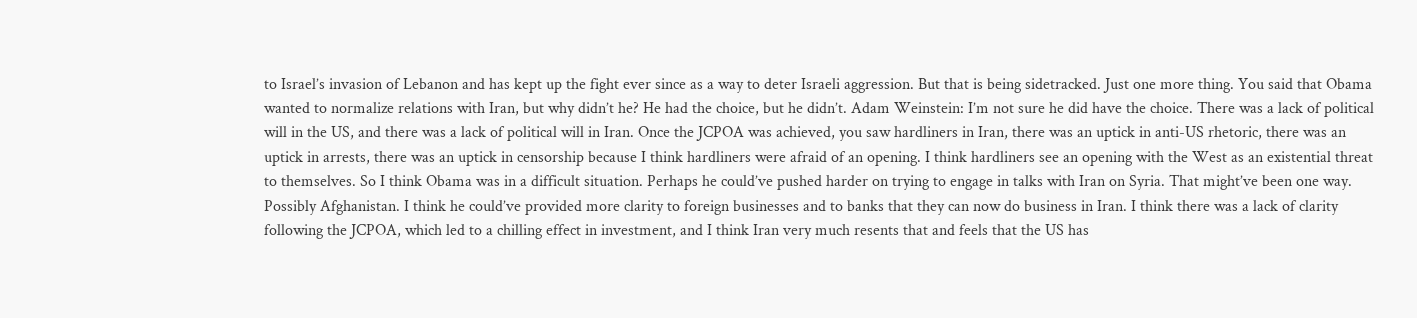to Israel’s invasion of Lebanon and has kept up the fight ever since as a way to deter Israeli aggression. But that is being sidetracked. Just one more thing. You said that Obama wanted to normalize relations with Iran, but why didn’t he? He had the choice, but he didn’t. Adam Weinstein: I’m not sure he did have the choice. There was a lack of political will in the US, and there was a lack of political will in Iran. Once the JCPOA was achieved, you saw hardliners in Iran, there was an uptick in anti-US rhetoric, there was an uptick in arrests, there was an uptick in censorship because I think hardliners were afraid of an opening. I think hardliners see an opening with the West as an existential threat to themselves. So I think Obama was in a difficult situation. Perhaps he could’ve pushed harder on trying to engage in talks with Iran on Syria. That might’ve been one way. Possibly Afghanistan. I think he could’ve provided more clarity to foreign businesses and to banks that they can now do business in Iran. I think there was a lack of clarity following the JCPOA, which led to a chilling effect in investment, and I think Iran very much resents that and feels that the US has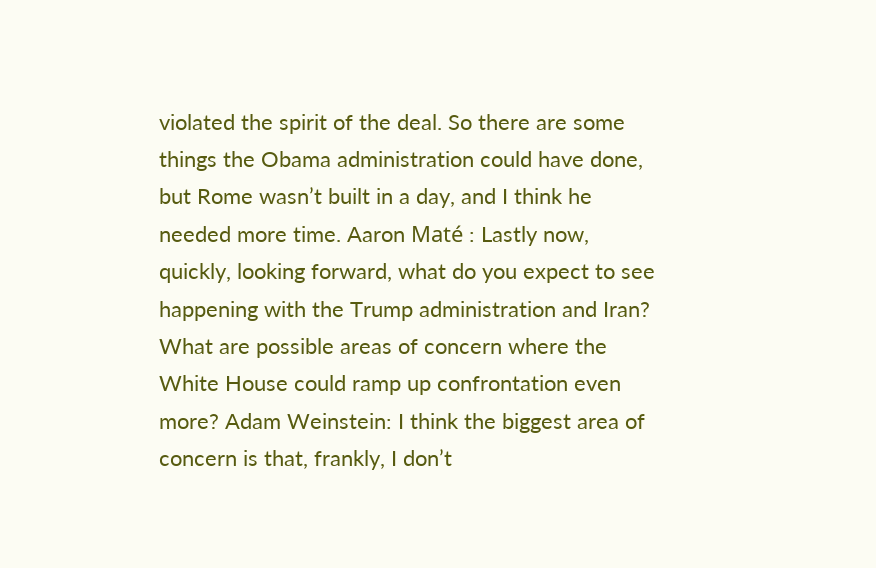violated the spirit of the deal. So there are some things the Obama administration could have done, but Rome wasn’t built in a day, and I think he needed more time. Aaron Maté : Lastly now, quickly, looking forward, what do you expect to see happening with the Trump administration and Iran? What are possible areas of concern where the White House could ramp up confrontation even more? Adam Weinstein: I think the biggest area of concern is that, frankly, I don’t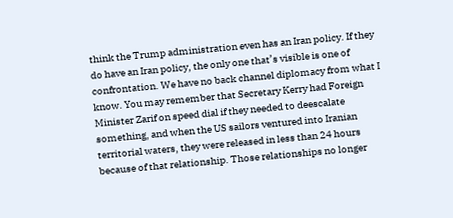think the Trump administration even has an Iran policy. If they do have an Iran policy, the only one that’s visible is one of confrontation. We have no back channel diplomacy from what I know. You may remember that Secretary Kerry had Foreign Minister Zarif on speed dial if they needed to deescalate something, and when the US sailors ventured into Iranian territorial waters, they were released in less than 24 hours because of that relationship. Those relationships no longer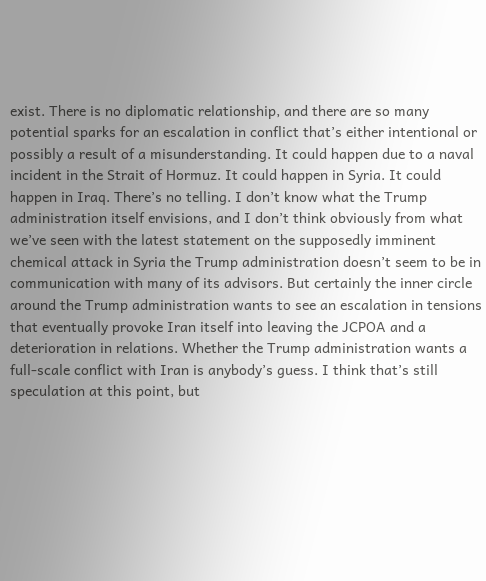exist. There is no diplomatic relationship, and there are so many potential sparks for an escalation in conflict that’s either intentional or possibly a result of a misunderstanding. It could happen due to a naval incident in the Strait of Hormuz. It could happen in Syria. It could happen in Iraq. There’s no telling. I don’t know what the Trump administration itself envisions, and I don’t think obviously from what we’ve seen with the latest statement on the supposedly imminent chemical attack in Syria the Trump administration doesn’t seem to be in communication with many of its advisors. But certainly the inner circle around the Trump administration wants to see an escalation in tensions that eventually provoke Iran itself into leaving the JCPOA and a deterioration in relations. Whether the Trump administration wants a full-scale conflict with Iran is anybody’s guess. I think that’s still speculation at this point, but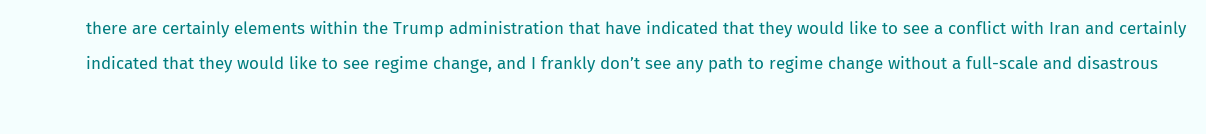there are certainly elements within the Trump administration that have indicated that they would like to see a conflict with Iran and certainly indicated that they would like to see regime change, and I frankly don’t see any path to regime change without a full-scale and disastrous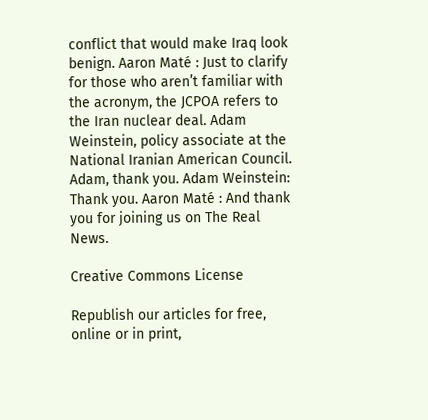conflict that would make Iraq look benign. Aaron Maté : Just to clarify for those who aren’t familiar with the acronym, the JCPOA refers to the Iran nuclear deal. Adam Weinstein, policy associate at the National Iranian American Council. Adam, thank you. Adam Weinstein: Thank you. Aaron Maté : And thank you for joining us on The Real News.

Creative Commons License

Republish our articles for free, online or in print,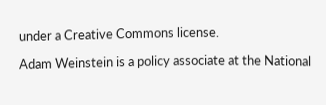under a Creative Commons license.

Adam Weinstein is a policy associate at the National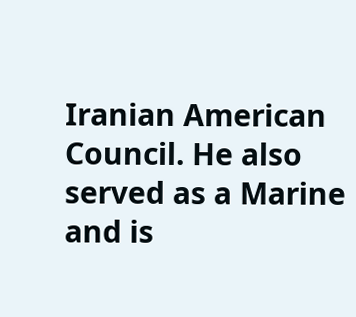Iranian American Council. He also served as a Marine and is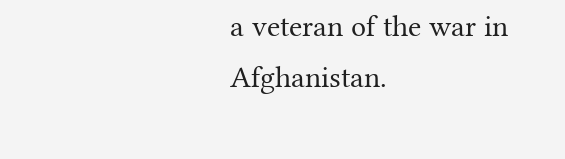a veteran of the war in Afghanistan.